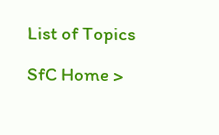List of Topics

SfC Home >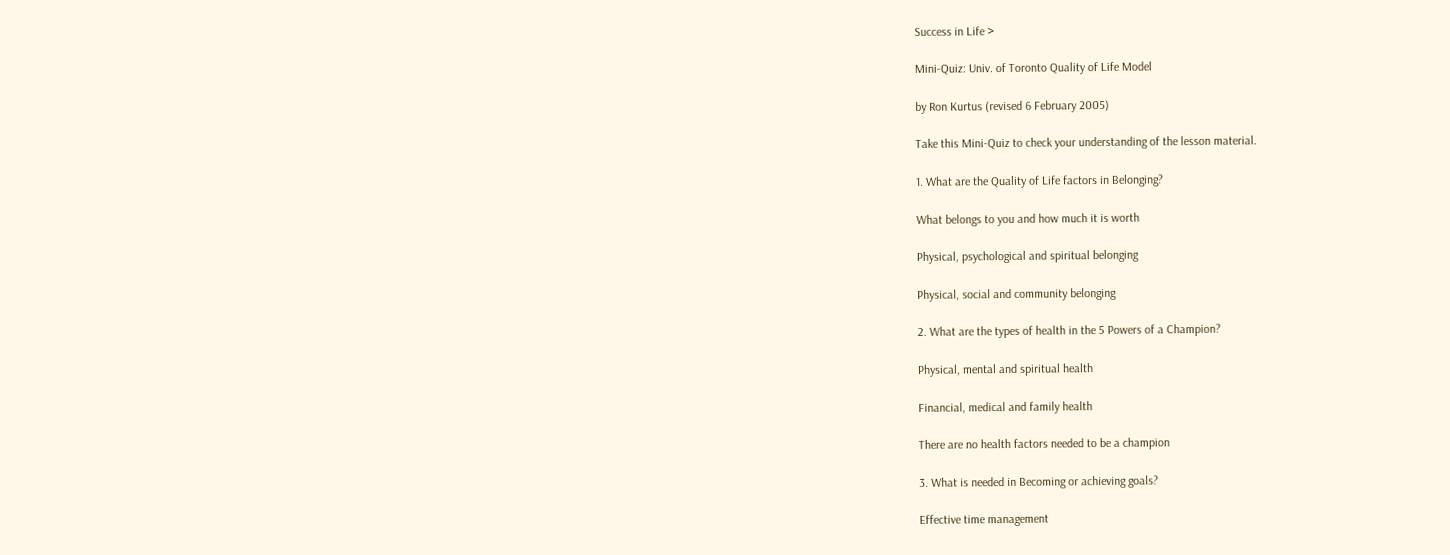Success in Life >

Mini-Quiz: Univ. of Toronto Quality of Life Model

by Ron Kurtus (revised 6 February 2005)

Take this Mini-Quiz to check your understanding of the lesson material.

1. What are the Quality of Life factors in Belonging?

What belongs to you and how much it is worth

Physical, psychological and spiritual belonging

Physical, social and community belonging

2. What are the types of health in the 5 Powers of a Champion?

Physical, mental and spiritual health

Financial, medical and family health

There are no health factors needed to be a champion

3. What is needed in Becoming or achieving goals?

Effective time management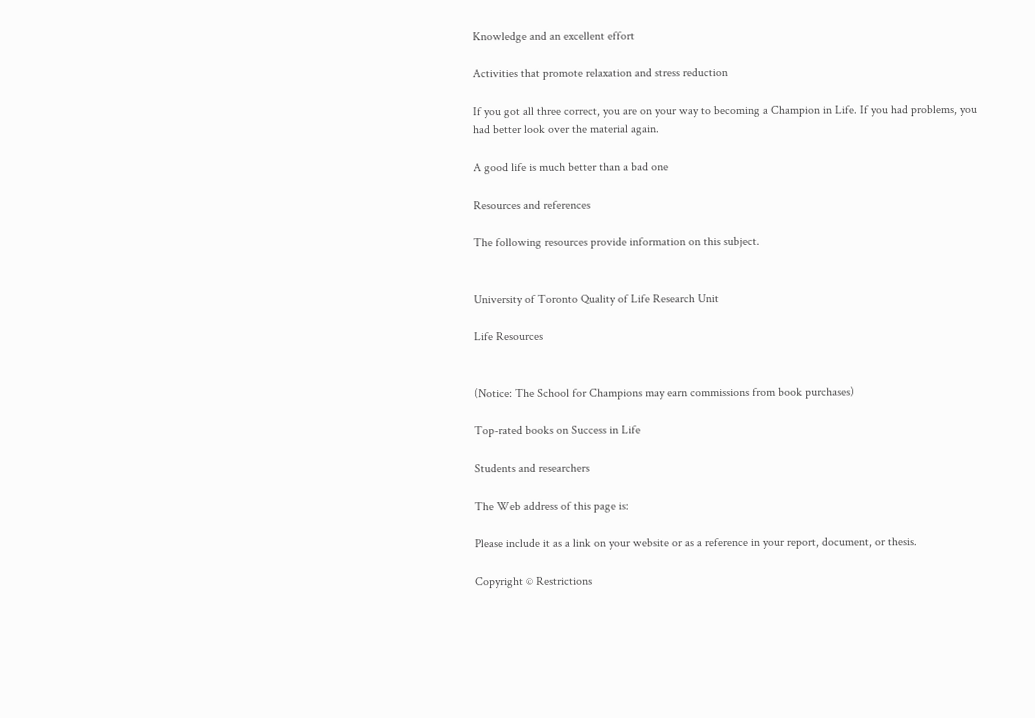Knowledge and an excellent effort

Activities that promote relaxation and stress reduction

If you got all three correct, you are on your way to becoming a Champion in Life. If you had problems, you had better look over the material again.

A good life is much better than a bad one

Resources and references

The following resources provide information on this subject.


University of Toronto Quality of Life Research Unit

Life Resources


(Notice: The School for Champions may earn commissions from book purchases)

Top-rated books on Success in Life

Students and researchers

The Web address of this page is:

Please include it as a link on your website or as a reference in your report, document, or thesis.

Copyright © Restrictions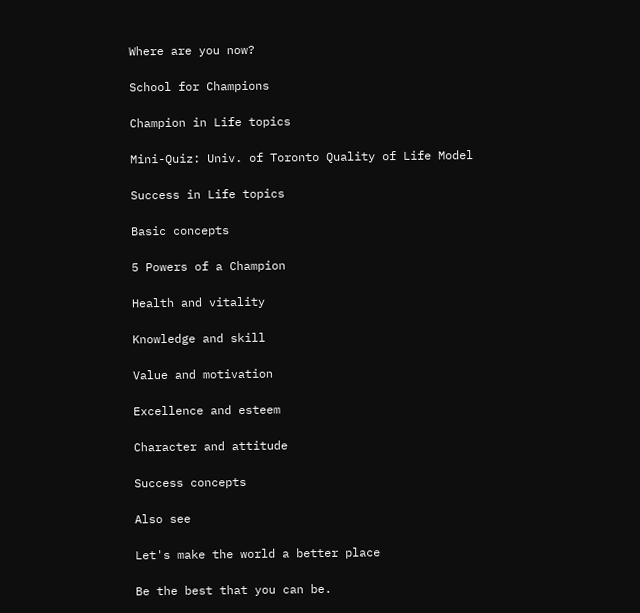Where are you now?

School for Champions

Champion in Life topics

Mini-Quiz: Univ. of Toronto Quality of Life Model

Success in Life topics

Basic concepts

5 Powers of a Champion

Health and vitality

Knowledge and skill

Value and motivation

Excellence and esteem

Character and attitude

Success concepts

Also see

Let's make the world a better place

Be the best that you can be.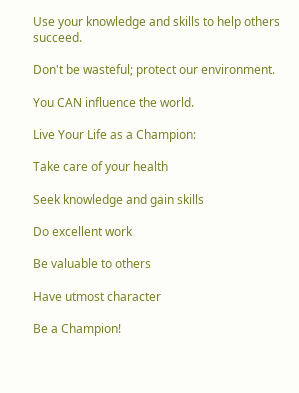Use your knowledge and skills to help others succeed.

Don't be wasteful; protect our environment.

You CAN influence the world.

Live Your Life as a Champion:

Take care of your health

Seek knowledge and gain skills

Do excellent work

Be valuable to others

Have utmost character

Be a Champion!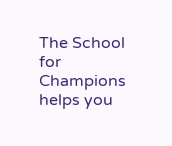The School for Champions helps you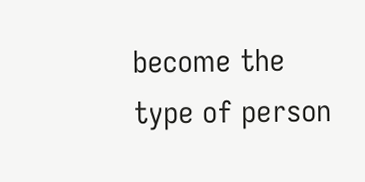become the type of person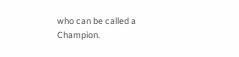who can be called a Champion.